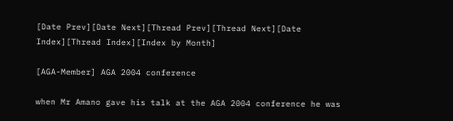[Date Prev][Date Next][Thread Prev][Thread Next][Date Index][Thread Index][Index by Month]

[AGA-Member] AGA 2004 conference

when Mr Amano gave his talk at the AGA 2004 conference he was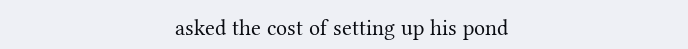asked the cost of setting up his pond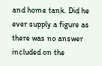and home tank. Did he ever supply a figure as there was no answer included on the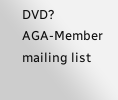DVD?
AGA-Member mailing list